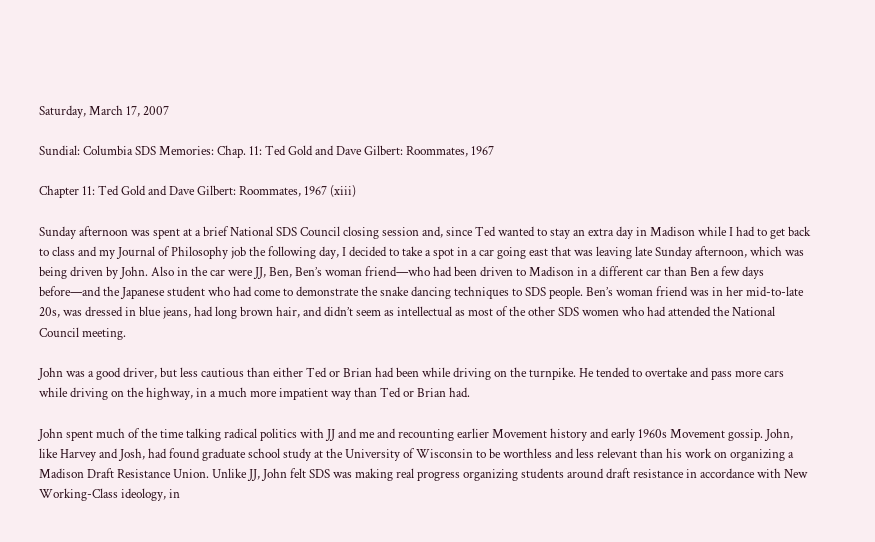Saturday, March 17, 2007

Sundial: Columbia SDS Memories: Chap. 11: Ted Gold and Dave Gilbert: Roommates, 1967

Chapter 11: Ted Gold and Dave Gilbert: Roommates, 1967 (xiii)

Sunday afternoon was spent at a brief National SDS Council closing session and, since Ted wanted to stay an extra day in Madison while I had to get back to class and my Journal of Philosophy job the following day, I decided to take a spot in a car going east that was leaving late Sunday afternoon, which was being driven by John. Also in the car were JJ, Ben, Ben’s woman friend—who had been driven to Madison in a different car than Ben a few days before—and the Japanese student who had come to demonstrate the snake dancing techniques to SDS people. Ben’s woman friend was in her mid-to-late 20s, was dressed in blue jeans, had long brown hair, and didn’t seem as intellectual as most of the other SDS women who had attended the National Council meeting.

John was a good driver, but less cautious than either Ted or Brian had been while driving on the turnpike. He tended to overtake and pass more cars while driving on the highway, in a much more impatient way than Ted or Brian had.

John spent much of the time talking radical politics with JJ and me and recounting earlier Movement history and early 1960s Movement gossip. John, like Harvey and Josh, had found graduate school study at the University of Wisconsin to be worthless and less relevant than his work on organizing a Madison Draft Resistance Union. Unlike JJ, John felt SDS was making real progress organizing students around draft resistance in accordance with New Working-Class ideology, in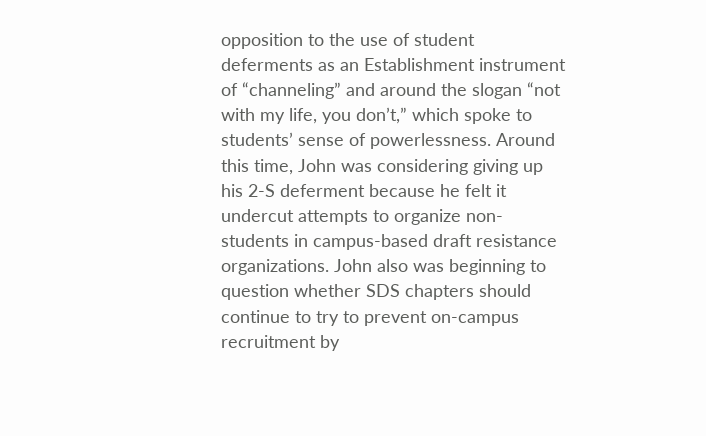opposition to the use of student deferments as an Establishment instrument of “channeling” and around the slogan “not with my life, you don’t,” which spoke to students’ sense of powerlessness. Around this time, John was considering giving up his 2-S deferment because he felt it undercut attempts to organize non-students in campus-based draft resistance organizations. John also was beginning to question whether SDS chapters should continue to try to prevent on-campus recruitment by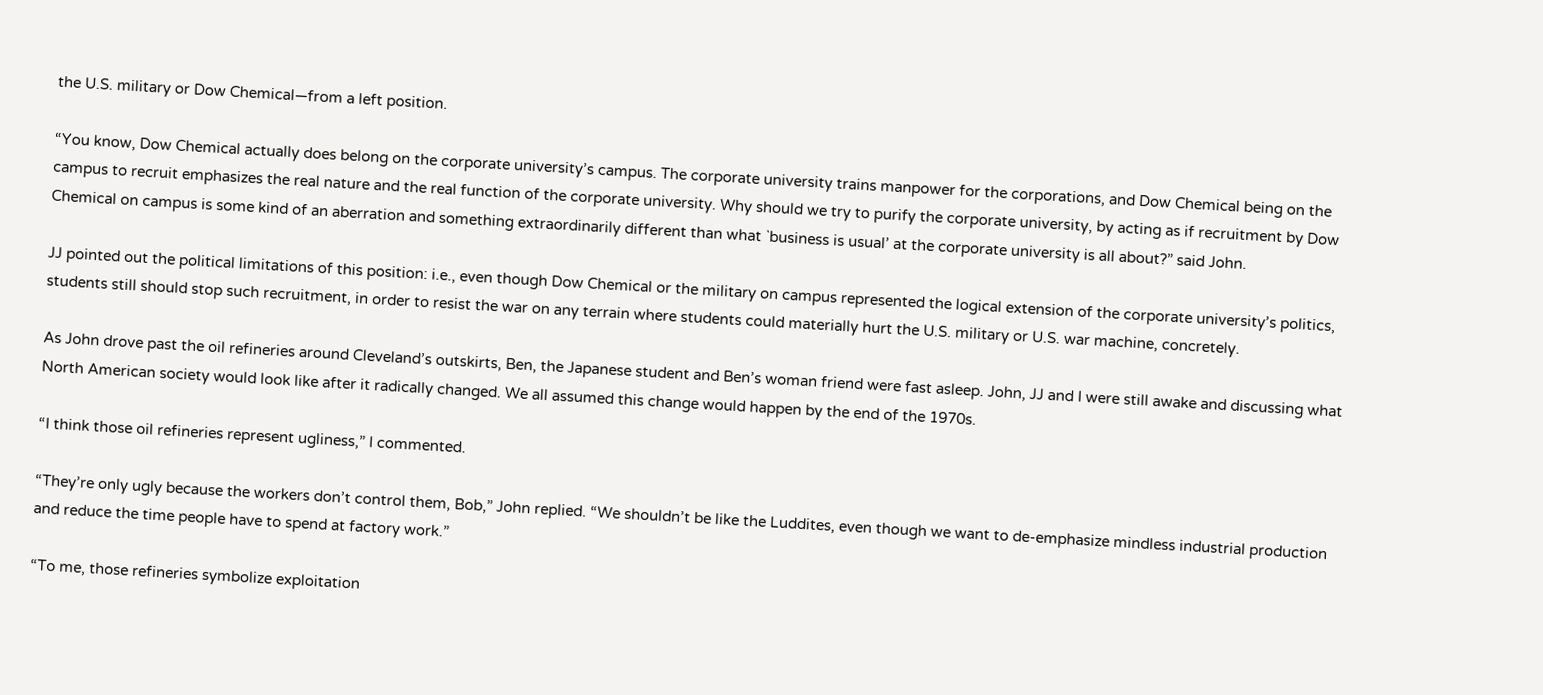the U.S. military or Dow Chemical—from a left position.

“You know, Dow Chemical actually does belong on the corporate university’s campus. The corporate university trains manpower for the corporations, and Dow Chemical being on the campus to recruit emphasizes the real nature and the real function of the corporate university. Why should we try to purify the corporate university, by acting as if recruitment by Dow Chemical on campus is some kind of an aberration and something extraordinarily different than what `business is usual’ at the corporate university is all about?” said John.

JJ pointed out the political limitations of this position: i.e., even though Dow Chemical or the military on campus represented the logical extension of the corporate university’s politics, students still should stop such recruitment, in order to resist the war on any terrain where students could materially hurt the U.S. military or U.S. war machine, concretely.

As John drove past the oil refineries around Cleveland’s outskirts, Ben, the Japanese student and Ben’s woman friend were fast asleep. John, JJ and I were still awake and discussing what North American society would look like after it radically changed. We all assumed this change would happen by the end of the 1970s.

“I think those oil refineries represent ugliness,” I commented.

“They’re only ugly because the workers don’t control them, Bob,” John replied. “We shouldn’t be like the Luddites, even though we want to de-emphasize mindless industrial production and reduce the time people have to spend at factory work.”

“To me, those refineries symbolize exploitation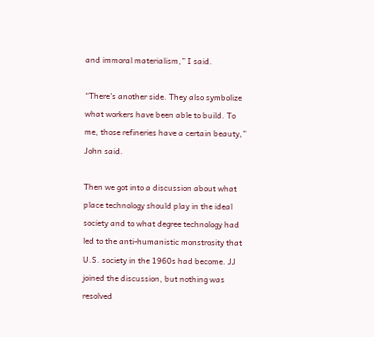and immoral materialism,” I said.

“There’s another side. They also symbolize what workers have been able to build. To me, those refineries have a certain beauty,” John said.

Then we got into a discussion about what place technology should play in the ideal society and to what degree technology had led to the anti-humanistic monstrosity that U.S. society in the 1960s had become. JJ joined the discussion, but nothing was resolved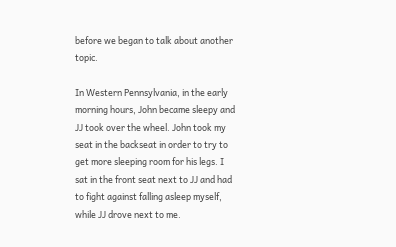before we began to talk about another topic.

In Western Pennsylvania, in the early morning hours, John became sleepy and JJ took over the wheel. John took my seat in the backseat in order to try to get more sleeping room for his legs. I sat in the front seat next to JJ and had to fight against falling asleep myself, while JJ drove next to me.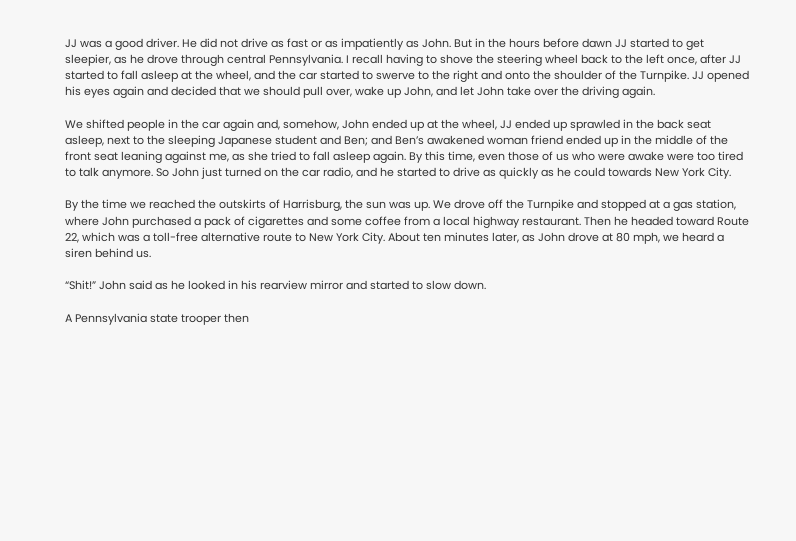JJ was a good driver. He did not drive as fast or as impatiently as John. But in the hours before dawn JJ started to get sleepier, as he drove through central Pennsylvania. I recall having to shove the steering wheel back to the left once, after JJ started to fall asleep at the wheel, and the car started to swerve to the right and onto the shoulder of the Turnpike. JJ opened his eyes again and decided that we should pull over, wake up John, and let John take over the driving again.

We shifted people in the car again and, somehow, John ended up at the wheel, JJ ended up sprawled in the back seat asleep, next to the sleeping Japanese student and Ben; and Ben’s awakened woman friend ended up in the middle of the front seat leaning against me, as she tried to fall asleep again. By this time, even those of us who were awake were too tired to talk anymore. So John just turned on the car radio, and he started to drive as quickly as he could towards New York City.

By the time we reached the outskirts of Harrisburg, the sun was up. We drove off the Turnpike and stopped at a gas station, where John purchased a pack of cigarettes and some coffee from a local highway restaurant. Then he headed toward Route 22, which was a toll-free alternative route to New York City. About ten minutes later, as John drove at 80 mph, we heard a siren behind us.

“Shit!” John said as he looked in his rearview mirror and started to slow down.

A Pennsylvania state trooper then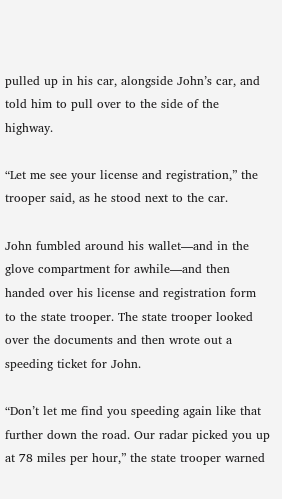pulled up in his car, alongside John’s car, and told him to pull over to the side of the highway.

“Let me see your license and registration,” the trooper said, as he stood next to the car.

John fumbled around his wallet—and in the glove compartment for awhile—and then handed over his license and registration form to the state trooper. The state trooper looked over the documents and then wrote out a speeding ticket for John.

“Don’t let me find you speeding again like that further down the road. Our radar picked you up at 78 miles per hour,” the state trooper warned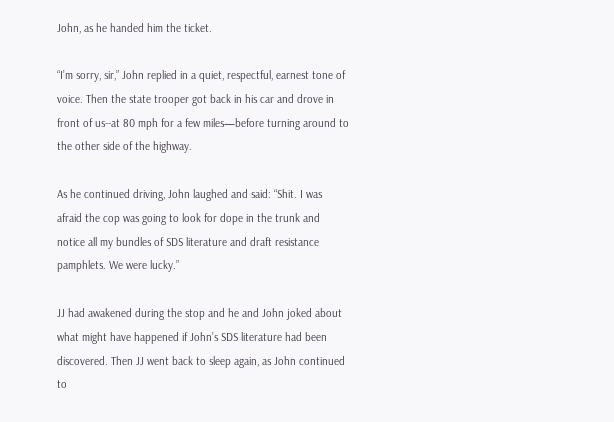John, as he handed him the ticket.

“I’m sorry, sir,” John replied in a quiet, respectful, earnest tone of voice. Then the state trooper got back in his car and drove in front of us--at 80 mph for a few miles—before turning around to the other side of the highway.

As he continued driving, John laughed and said: “Shit. I was afraid the cop was going to look for dope in the trunk and notice all my bundles of SDS literature and draft resistance pamphlets. We were lucky.”

JJ had awakened during the stop and he and John joked about what might have happened if John’s SDS literature had been discovered. Then JJ went back to sleep again, as John continued to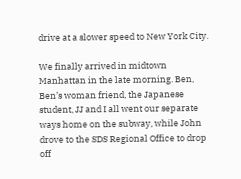drive at a slower speed to New York City.

We finally arrived in midtown Manhattan in the late morning. Ben, Ben’s woman friend, the Japanese student, JJ and I all went our separate ways home on the subway, while John drove to the SDS Regional Office to drop off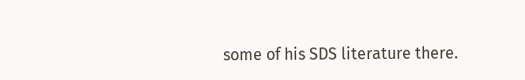some of his SDS literature there.